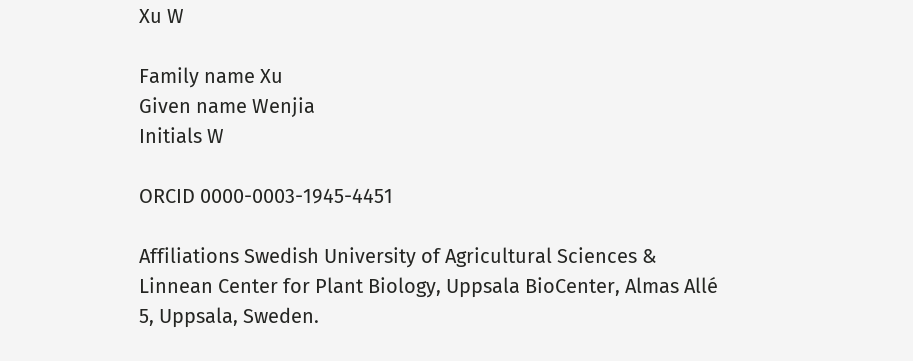Xu W

Family name Xu
Given name Wenjia
Initials W

ORCID 0000-0003-1945-4451

Affiliations Swedish University of Agricultural Sciences & Linnean Center for Plant Biology, Uppsala BioCenter, Almas Allé 5, Uppsala, Sweden.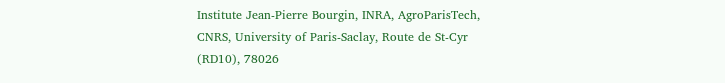Institute Jean-Pierre Bourgin, INRA, AgroParisTech, CNRS, University of Paris-Saclay, Route de St-Cyr (RD10), 78026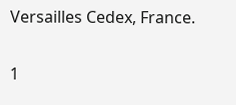Versailles Cedex, France.

1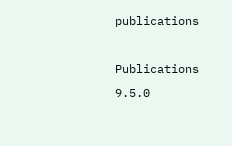publications

Publications 9.5.0